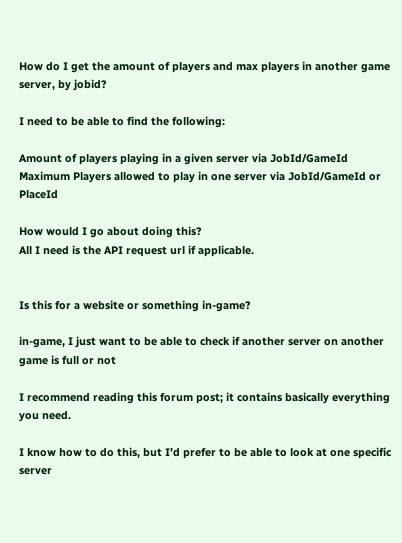How do I get the amount of players and max players in another game server, by jobid?

I need to be able to find the following:

Amount of players playing in a given server via JobId/GameId
Maximum Players allowed to play in one server via JobId/GameId or PlaceId

How would I go about doing this?
All I need is the API request url if applicable.


Is this for a website or something in-game?

in-game, I just want to be able to check if another server on another game is full or not

I recommend reading this forum post; it contains basically everything you need.

I know how to do this, but I’d prefer to be able to look at one specific server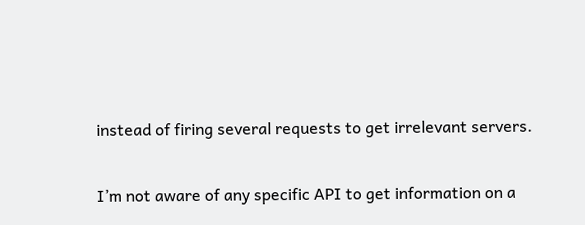instead of firing several requests to get irrelevant servers.

I’m not aware of any specific API to get information on a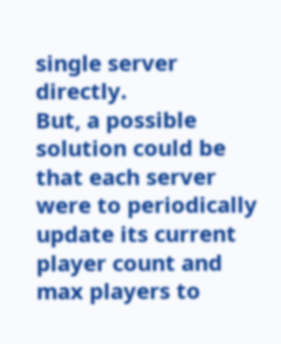single server directly.
But, a possible solution could be that each server were to periodically update its current player count and max players to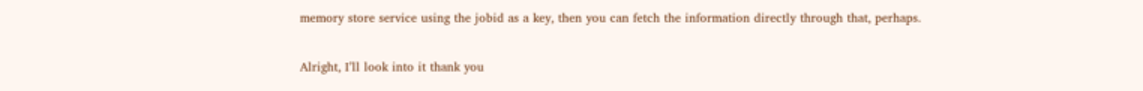memory store service using the jobid as a key, then you can fetch the information directly through that, perhaps.

Alright, I’ll look into it thank you